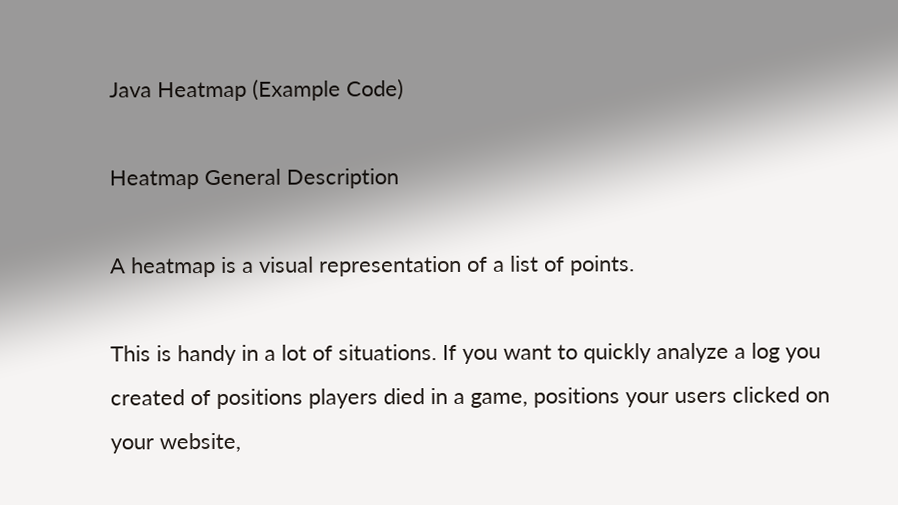Java Heatmap (Example Code)

Heatmap General Description

A heatmap is a visual representation of a list of points.

This is handy in a lot of situations. If you want to quickly analyze a log you created of positions players died in a game, positions your users clicked on your website,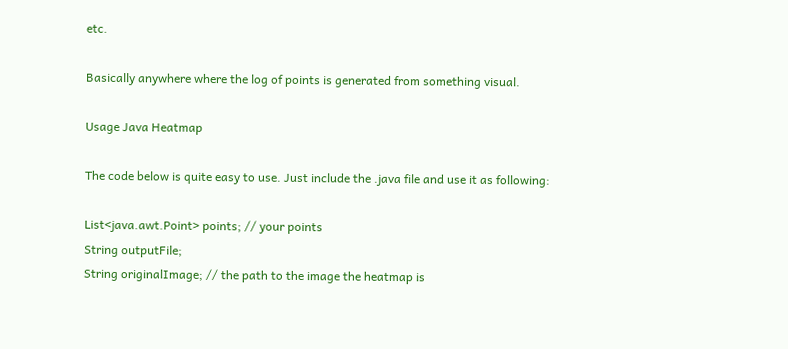etc.

Basically anywhere where the log of points is generated from something visual.

Usage Java Heatmap

The code below is quite easy to use. Just include the .java file and use it as following:

List<java.awt.Point> points; // your points
String outputFile;
String originalImage; // the path to the image the heatmap is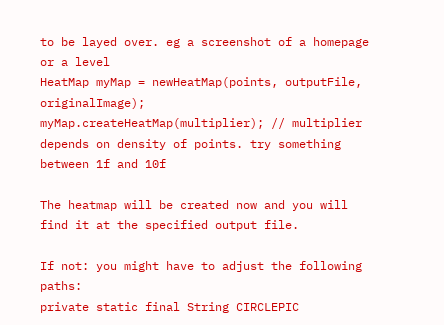to be layed over. eg a screenshot of a homepage or a level
HeatMap myMap = newHeatMap(points, outputFile, originalImage);
myMap.createHeatMap(multiplier); // multiplier depends on density of points. try something between 1f and 10f

The heatmap will be created now and you will find it at the specified output file.

If not: you might have to adjust the following paths:
private static final String CIRCLEPIC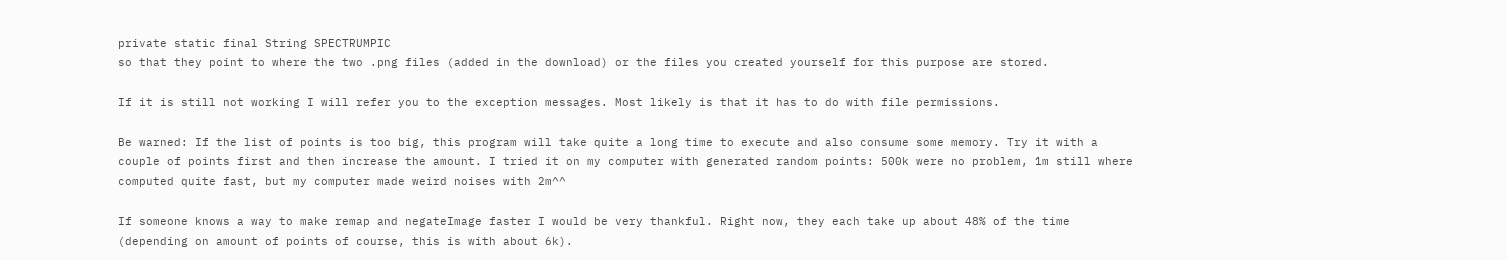private static final String SPECTRUMPIC
so that they point to where the two .png files (added in the download) or the files you created yourself for this purpose are stored.

If it is still not working I will refer you to the exception messages. Most likely is that it has to do with file permissions.

Be warned: If the list of points is too big, this program will take quite a long time to execute and also consume some memory. Try it with a couple of points first and then increase the amount. I tried it on my computer with generated random points: 500k were no problem, 1m still where computed quite fast, but my computer made weird noises with 2m^^

If someone knows a way to make remap and negateImage faster I would be very thankful. Right now, they each take up about 48% of the time (depending on amount of points of course, this is with about 6k).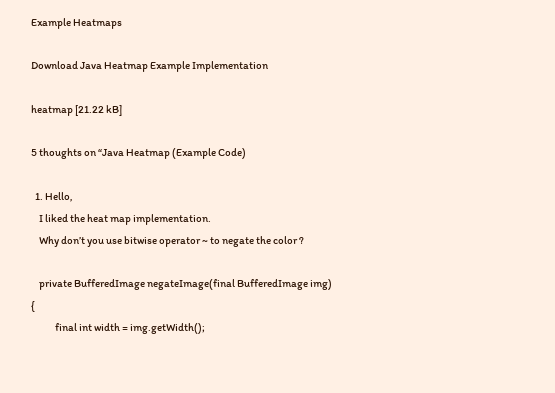Example Heatmaps

Download Java Heatmap Example Implementation

heatmap [21.22 kB]

5 thoughts on “Java Heatmap (Example Code)

  1. Hello,
    I liked the heat map implementation.
    Why don’t you use bitwise operator ~ to negate the color ?

    private BufferedImage negateImage(final BufferedImage img) {
            final int width = img.getWidth();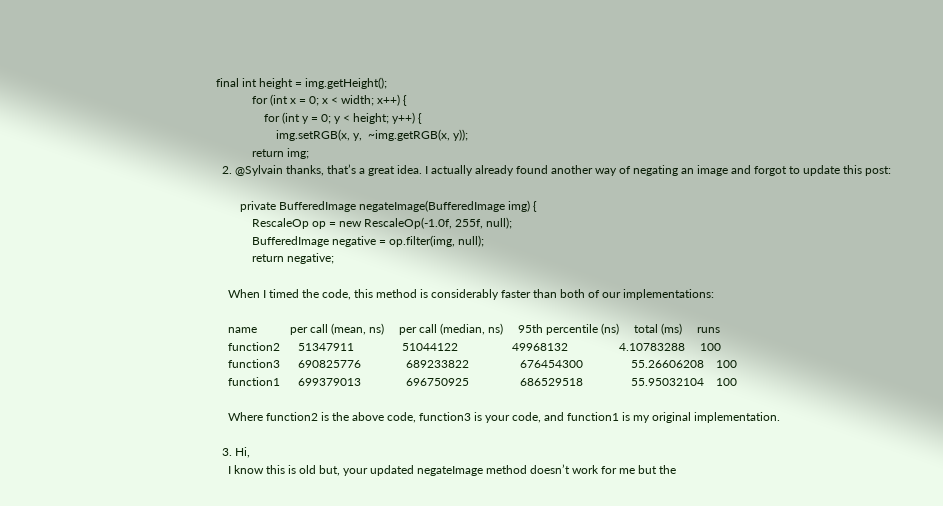final int height = img.getHeight();
            for (int x = 0; x < width; x++) {
                for (int y = 0; y < height; y++) {
                    img.setRGB(x, y,  ~img.getRGB(x, y));
            return img;
  2. @Sylvain thanks, that’s a great idea. I actually already found another way of negating an image and forgot to update this post:

        private BufferedImage negateImage(BufferedImage img) {
            RescaleOp op = new RescaleOp(-1.0f, 255f, null);
            BufferedImage negative = op.filter(img, null);
            return negative;

    When I timed the code, this method is considerably faster than both of our implementations:

    name           per call (mean, ns)     per call (median, ns)     95th percentile (ns)     total (ms)     runs
    function2      51347911                51044122                  49968132                 4.10783288     100
    function3      690825776               689233822                 676454300                55.26606208    100
    function1      699379013               696750925                 686529518                55.95032104    100

    Where function2 is the above code, function3 is your code, and function1 is my original implementation.

  3. Hi,
    I know this is old but, your updated negateImage method doesn’t work for me but the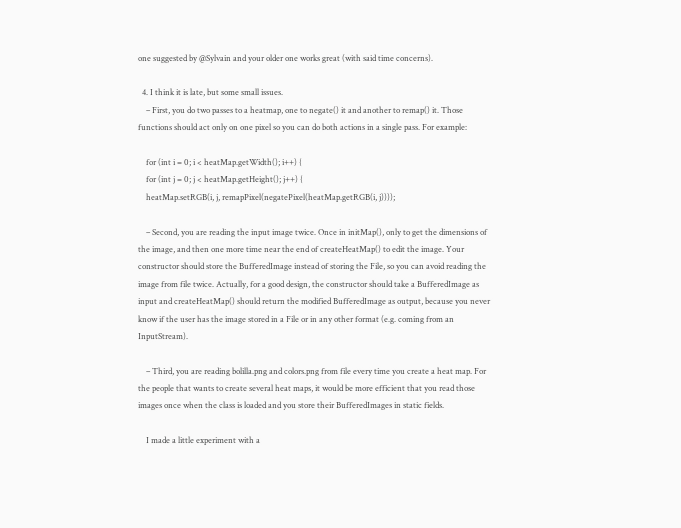one suggested by @Sylvain and your older one works great (with said time concerns).

  4. I think it is late, but some small issues.
    – First, you do two passes to a heatmap, one to negate() it and another to remap() it. Those functions should act only on one pixel so you can do both actions in a single pass. For example:

    for (int i = 0; i < heatMap.getWidth(); i++) {
    for (int j = 0; j < heatMap.getHeight(); j++) {
    heatMap.setRGB(i, j, remapPixel(negatePixel(heatMap.getRGB(i, j))));

    – Second, you are reading the input image twice. Once in initMap(), only to get the dimensions of the image, and then one more time near the end of createHeatMap() to edit the image. Your constructor should store the BufferedImage instead of storing the File, so you can avoid reading the image from file twice. Actually, for a good design, the constructor should take a BufferedImage as input and createHeatMap() should return the modified BufferedImage as output, because you never know if the user has the image stored in a File or in any other format (e.g. coming from an InputStream).

    – Third, you are reading bolilla.png and colors.png from file every time you create a heat map. For the people that wants to create several heat maps, it would be more efficient that you read those images once when the class is loaded and you store their BufferedImages in static fields.

    I made a little experiment with a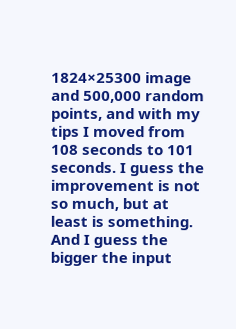1824×25300 image and 500,000 random points, and with my tips I moved from 108 seconds to 101 seconds. I guess the improvement is not so much, but at least is something. And I guess the bigger the input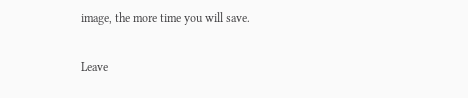image, the more time you will save.

Leave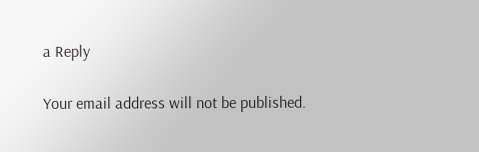a Reply

Your email address will not be published.